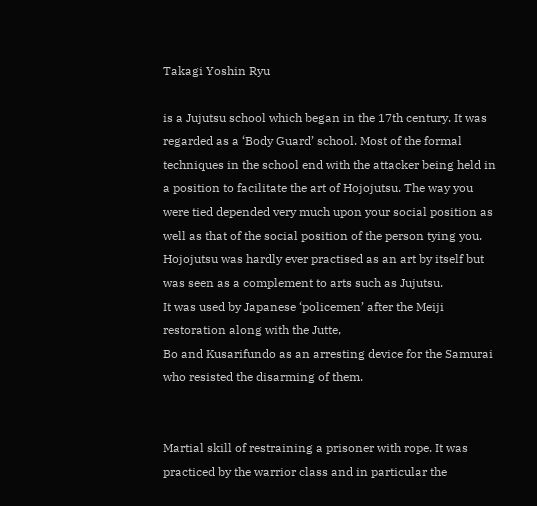Takagi Yoshin Ryu

is a Jujutsu school which began in the 17th century. It was regarded as a ‘Body Guard’ school. Most of the formal techniques in the school end with the attacker being held in a position to facilitate the art of Hojojutsu. The way you were tied depended very much upon your social position as well as that of the social position of the person tying you.
Hojojutsu was hardly ever practised as an art by itself but was seen as a complement to arts such as Jujutsu.
It was used by Japanese ‘policemen’ after the Meiji restoration along with the Jutte,
Bo and Kusarifundo as an arresting device for the Samurai who resisted the disarming of them.


Martial skill of restraining a prisoner with rope. It was practiced by the warrior class and in particular the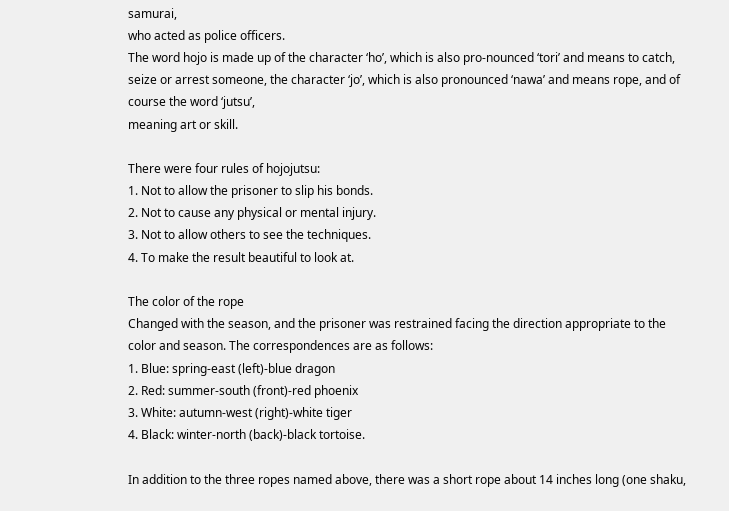samurai,
who acted as police officers.
The word hojo is made up of the character ‘ho’, which is also pro-nounced ‘tori’ and means to catch,
seize or arrest someone, the character ‘jo’, which is also pronounced ‘nawa’ and means rope, and of course the word ‘jutsu’,
meaning art or skill.

There were four rules of hojojutsu:
1. Not to allow the prisoner to slip his bonds.
2. Not to cause any physical or mental injury.
3. Not to allow others to see the techniques.
4. To make the result beautiful to look at.

The color of the rope
Changed with the season, and the prisoner was restrained facing the direction appropriate to the color and season. The correspondences are as follows:
1. Blue: spring-east (left)-blue dragon
2. Red: summer-south (front)-red phoenix
3. White: autumn-west (right)-white tiger
4. Black: winter-north (back)-black tortoise.

In addition to the three ropes named above, there was a short rope about 14 inches long (one shaku,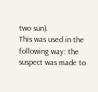two sun).
This was used in the following way: the suspect was made to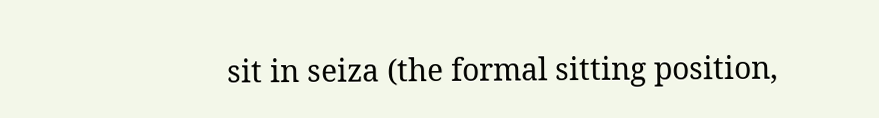sit in seiza (the formal sitting position,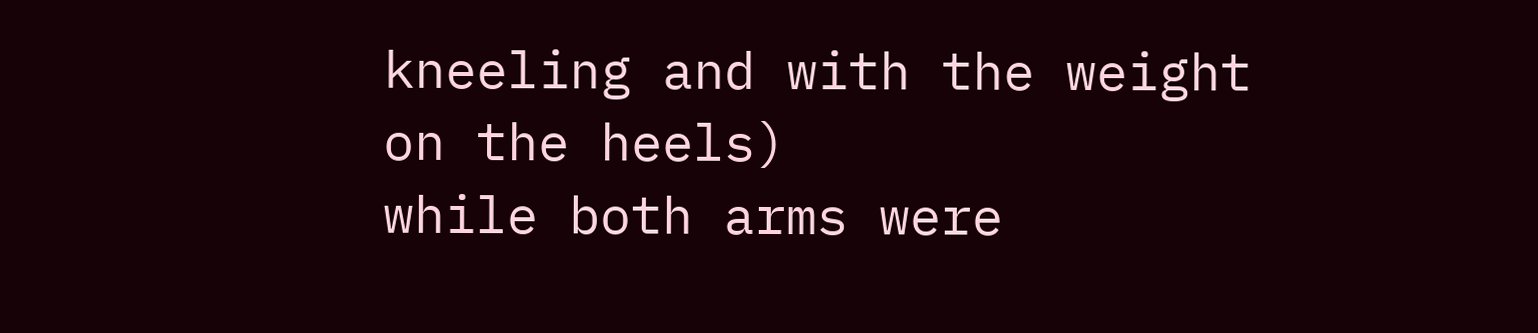kneeling and with the weight on the heels)
while both arms were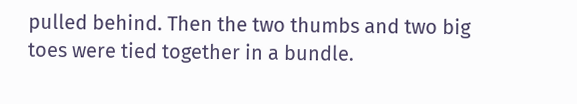pulled behind. Then the two thumbs and two big toes were tied together in a bundle.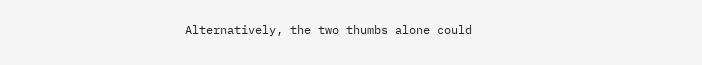Alternatively, the two thumbs alone could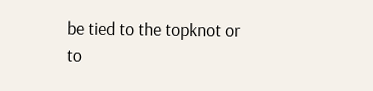be tied to the topknot or to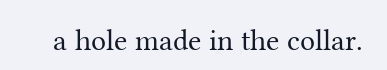a hole made in the collar.